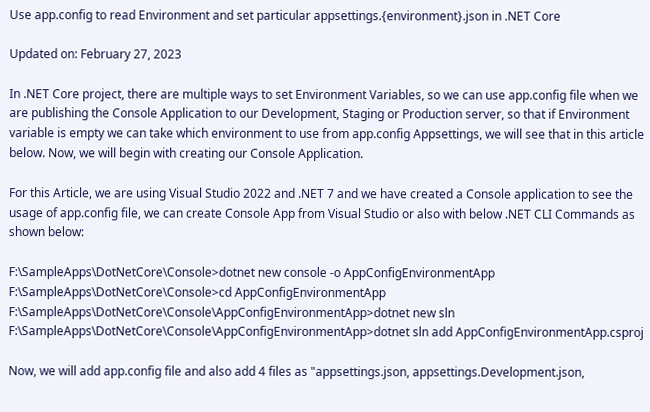Use app.config to read Environment and set particular appsettings.{environment}.json in .NET Core

Updated on: February 27, 2023

In .NET Core project, there are multiple ways to set Environment Variables, so we can use app.config file when we are publishing the Console Application to our Development, Staging or Production server, so that if Environment variable is empty we can take which environment to use from app.config Appsettings, we will see that in this article below. Now, we will begin with creating our Console Application.

For this Article, we are using Visual Studio 2022 and .NET 7 and we have created a Console application to see the usage of app.config file, we can create Console App from Visual Studio or also with below .NET CLI Commands as shown below:

F:\SampleApps\DotNetCore\Console>dotnet new console -o AppConfigEnvironmentApp
F:\SampleApps\DotNetCore\Console>cd AppConfigEnvironmentApp
F:\SampleApps\DotNetCore\Console\AppConfigEnvironmentApp>dotnet new sln
F:\SampleApps\DotNetCore\Console\AppConfigEnvironmentApp>dotnet sln add AppConfigEnvironmentApp.csproj

Now, we will add app.config file and also add 4 files as "appsettings.json, appsettings.Development.json,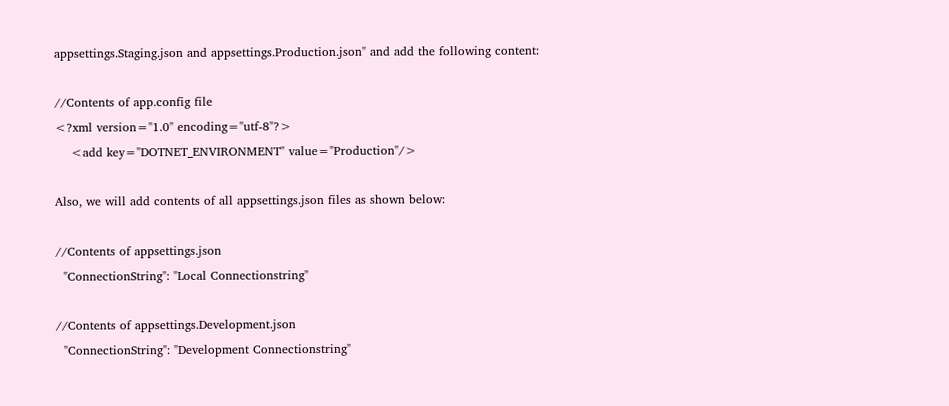appsettings.Staging.json and appsettings.Production.json" and add the following content:

//Contents of app.config file
<?xml version="1.0" encoding="utf-8"?>
    <add key="DOTNET_ENVIRONMENT" value="Production"/>

Also, we will add contents of all appsettings.json files as shown below:

//Contents of appsettings.json
  "ConnectionString": "Local Connectionstring"

//Contents of appsettings.Development.json
  "ConnectionString": "Development Connectionstring"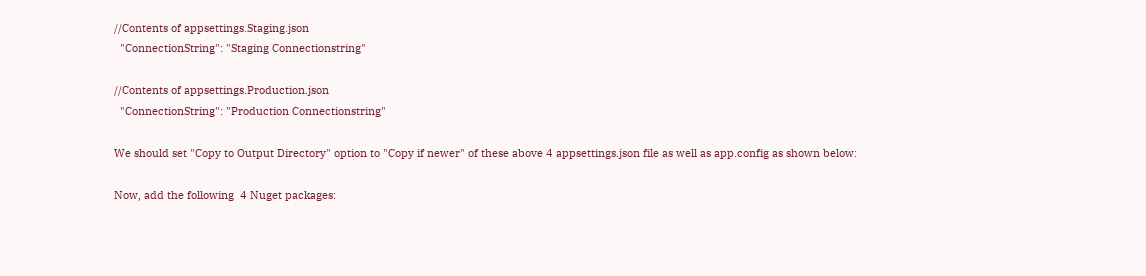//Contents of appsettings.Staging.json
  "ConnectionString": "Staging Connectionstring"

//Contents of appsettings.Production.json
  "ConnectionString": "Production Connectionstring"

We should set "Copy to Output Directory" option to "Copy if newer" of these above 4 appsettings.json file as well as app.config as shown below:

Now, add the following  4 Nuget packages: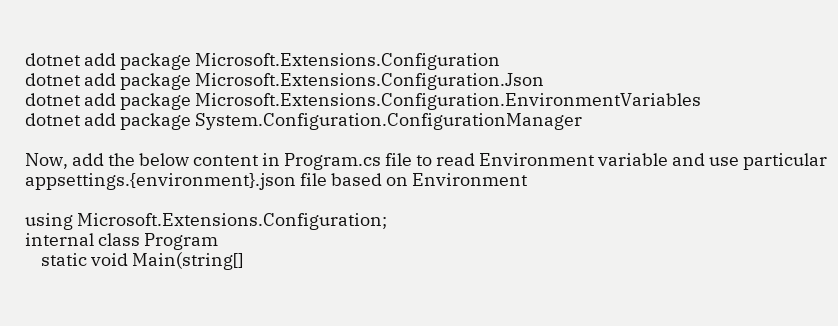dotnet add package Microsoft.Extensions.Configuration
dotnet add package Microsoft.Extensions.Configuration.Json
dotnet add package Microsoft.Extensions.Configuration.EnvironmentVariables
dotnet add package System.Configuration.ConfigurationManager

Now, add the below content in Program.cs file to read Environment variable and use particular appsettings.{environment}.json file based on Environment

using Microsoft.Extensions.Configuration;
internal class Program
    static void Main(string[]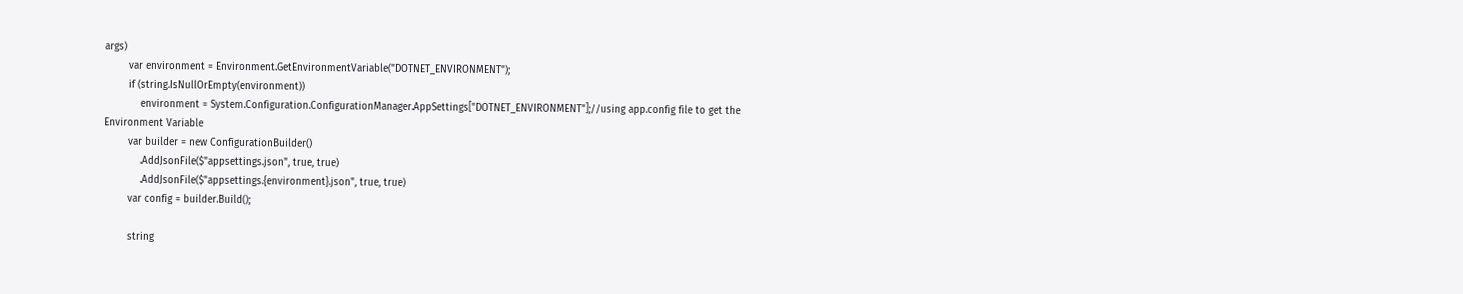args)
        var environment = Environment.GetEnvironmentVariable("DOTNET_ENVIRONMENT");
        if (string.IsNullOrEmpty(environment))
            environment = System.Configuration.ConfigurationManager.AppSettings["DOTNET_ENVIRONMENT"];//using app.config file to get the Environment Variable
        var builder = new ConfigurationBuilder()
            .AddJsonFile($"appsettings.json", true, true)
            .AddJsonFile($"appsettings.{environment}.json", true, true)
        var config = builder.Build();

        string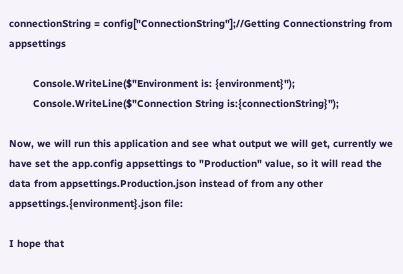connectionString = config["ConnectionString"];//Getting Connectionstring from appsettings

        Console.WriteLine($"Environment is: {environment}");
        Console.WriteLine($"Connection String is:{connectionString}");

Now, we will run this application and see what output we will get, currently we have set the app.config appsettings to "Production" value, so it will read the data from appsettings.Production.json instead of from any other appsettings.{environment}.json file:

I hope that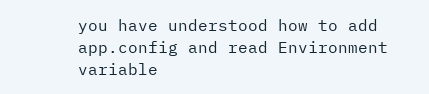you have understood how to add app.config and read Environment variable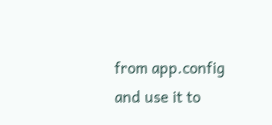from app.config and use it to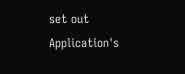set out Application's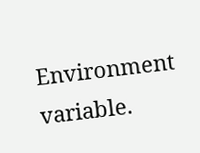Environment variable.